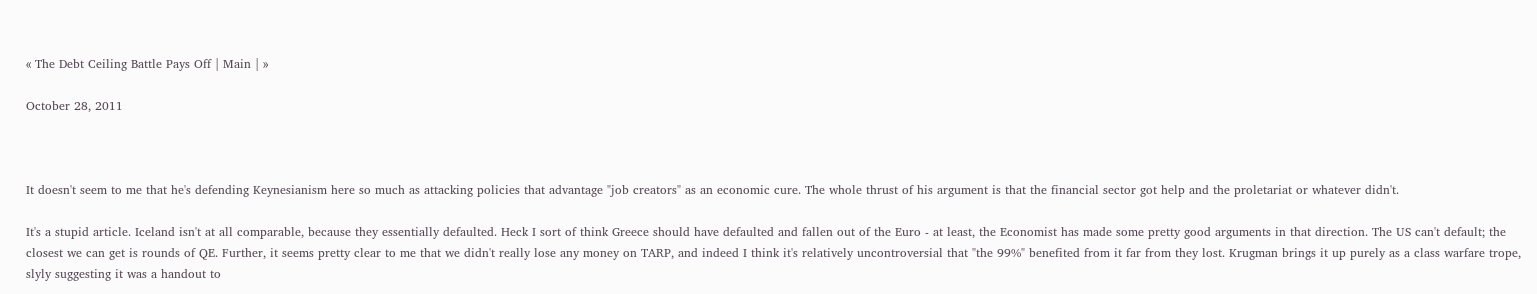« The Debt Ceiling Battle Pays Off | Main | »

October 28, 2011



It doesn't seem to me that he's defending Keynesianism here so much as attacking policies that advantage "job creators" as an economic cure. The whole thrust of his argument is that the financial sector got help and the proletariat or whatever didn't.

It's a stupid article. Iceland isn't at all comparable, because they essentially defaulted. Heck I sort of think Greece should have defaulted and fallen out of the Euro - at least, the Economist has made some pretty good arguments in that direction. The US can't default; the closest we can get is rounds of QE. Further, it seems pretty clear to me that we didn't really lose any money on TARP, and indeed I think it's relatively uncontroversial that "the 99%" benefited from it far from they lost. Krugman brings it up purely as a class warfare trope, slyly suggesting it was a handout to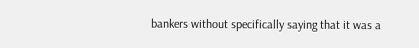bankers without specifically saying that it was a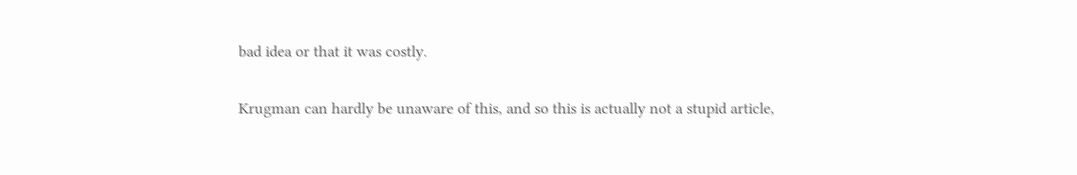bad idea or that it was costly.

Krugman can hardly be unaware of this, and so this is actually not a stupid article,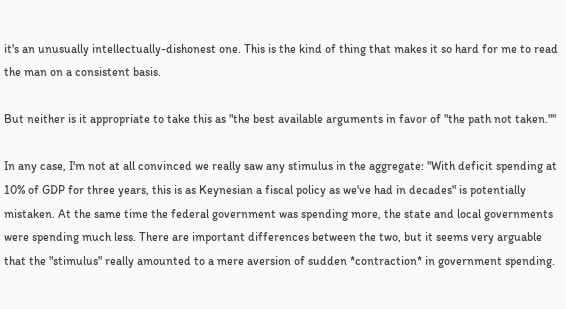it's an unusually intellectually-dishonest one. This is the kind of thing that makes it so hard for me to read the man on a consistent basis.

But neither is it appropriate to take this as "the best available arguments in favor of "the path not taken.""

In any case, I'm not at all convinced we really saw any stimulus in the aggregate: "With deficit spending at 10% of GDP for three years, this is as Keynesian a fiscal policy as we've had in decades" is potentially mistaken. At the same time the federal government was spending more, the state and local governments were spending much less. There are important differences between the two, but it seems very arguable that the "stimulus" really amounted to a mere aversion of sudden *contraction* in government spending.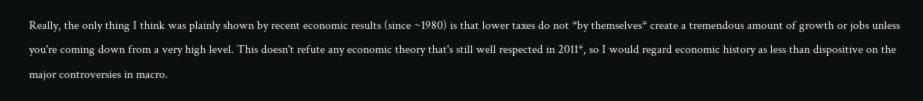Really, the only thing I think was plainly shown by recent economic results (since ~1980) is that lower taxes do not *by themselves* create a tremendous amount of growth or jobs unless you're coming down from a very high level. This doesn't refute any economic theory that's still well respected in 2011*, so I would regard economic history as less than dispositive on the major controversies in macro.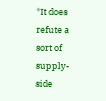*It does refute a sort of supply-side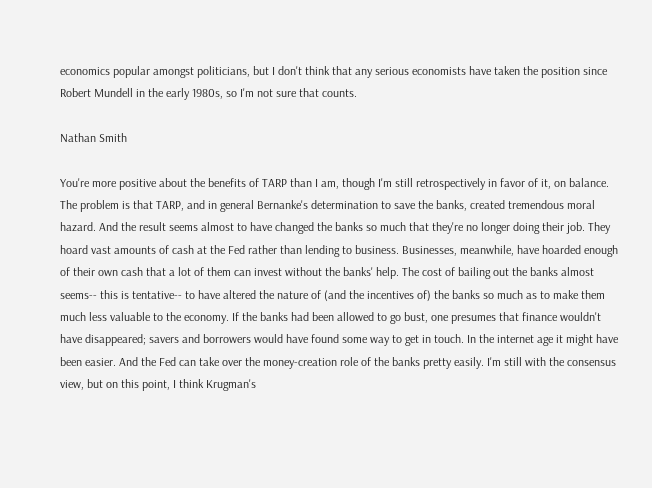economics popular amongst politicians, but I don't think that any serious economists have taken the position since Robert Mundell in the early 1980s, so I'm not sure that counts.

Nathan Smith

You're more positive about the benefits of TARP than I am, though I'm still retrospectively in favor of it, on balance. The problem is that TARP, and in general Bernanke's determination to save the banks, created tremendous moral hazard. And the result seems almost to have changed the banks so much that they're no longer doing their job. They hoard vast amounts of cash at the Fed rather than lending to business. Businesses, meanwhile, have hoarded enough of their own cash that a lot of them can invest without the banks' help. The cost of bailing out the banks almost seems-- this is tentative-- to have altered the nature of (and the incentives of) the banks so much as to make them much less valuable to the economy. If the banks had been allowed to go bust, one presumes that finance wouldn't have disappeared; savers and borrowers would have found some way to get in touch. In the internet age it might have been easier. And the Fed can take over the money-creation role of the banks pretty easily. I'm still with the consensus view, but on this point, I think Krugman's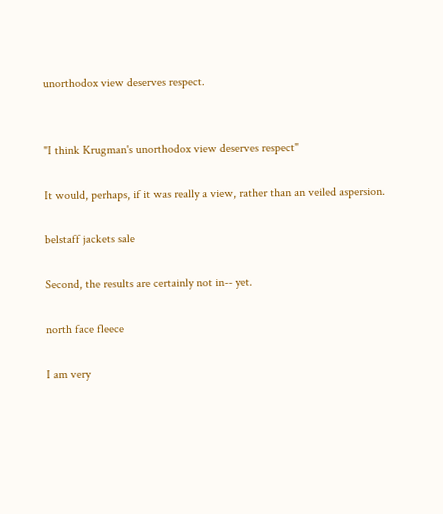unorthodox view deserves respect.


"I think Krugman's unorthodox view deserves respect"

It would, perhaps, if it was really a view, rather than an veiled aspersion.

belstaff jackets sale

Second, the results are certainly not in-- yet.

north face fleece

I am very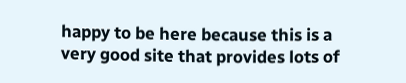happy to be here because this is a very good site that provides lots of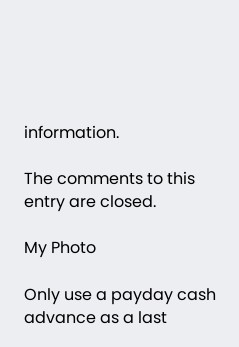information.

The comments to this entry are closed.

My Photo

Only use a payday cash advance as a last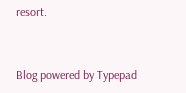resort.


Blog powered by Typepad